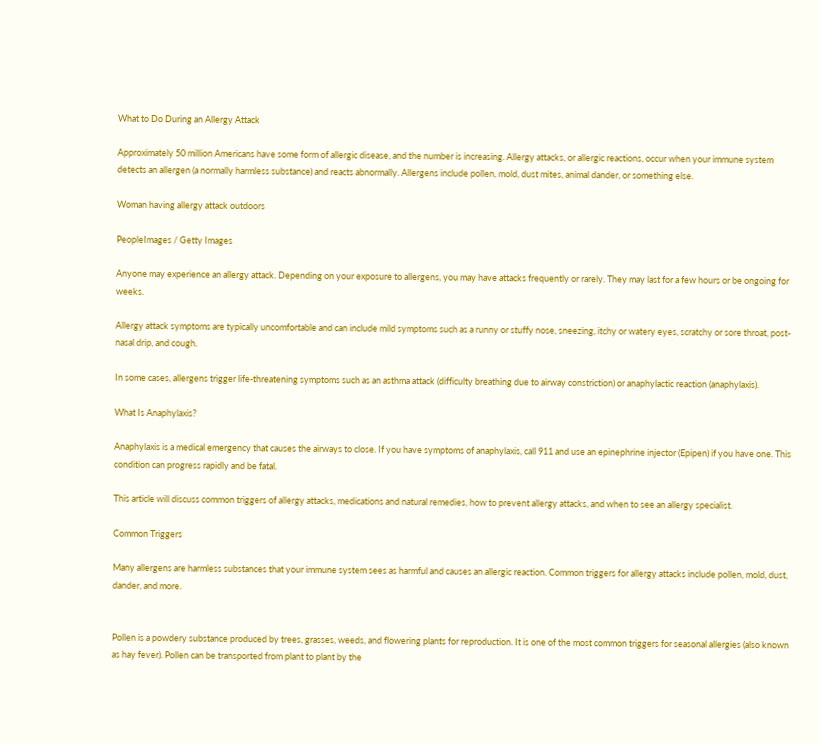What to Do During an Allergy Attack

Approximately 50 million Americans have some form of allergic disease, and the number is increasing. Allergy attacks, or allergic reactions, occur when your immune system detects an allergen (a normally harmless substance) and reacts abnormally. Allergens include pollen, mold, dust mites, animal dander, or something else.

Woman having allergy attack outdoors

PeopleImages / Getty Images

Anyone may experience an allergy attack. Depending on your exposure to allergens, you may have attacks frequently or rarely. They may last for a few hours or be ongoing for weeks.

Allergy attack symptoms are typically uncomfortable and can include mild symptoms such as a runny or stuffy nose, sneezing, itchy or watery eyes, scratchy or sore throat, post-nasal drip, and cough.

In some cases, allergens trigger life-threatening symptoms such as an asthma attack (difficulty breathing due to airway constriction) or anaphylactic reaction (anaphylaxis).

What Is Anaphylaxis?

Anaphylaxis is a medical emergency that causes the airways to close. If you have symptoms of anaphylaxis, call 911 and use an epinephrine injector (Epipen) if you have one. This condition can progress rapidly and be fatal.

This article will discuss common triggers of allergy attacks, medications and natural remedies, how to prevent allergy attacks, and when to see an allergy specialist.

Common Triggers

Many allergens are harmless substances that your immune system sees as harmful and causes an allergic reaction. Common triggers for allergy attacks include pollen, mold, dust, dander, and more.


Pollen is a powdery substance produced by trees, grasses, weeds, and flowering plants for reproduction. It is one of the most common triggers for seasonal allergies (also known as hay fever). Pollen can be transported from plant to plant by the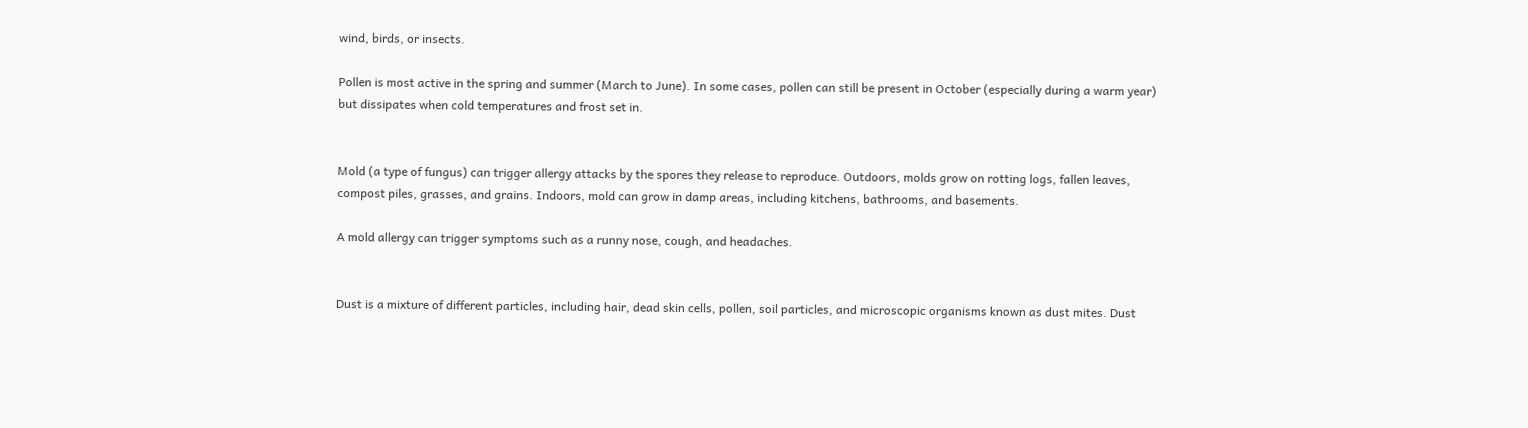wind, birds, or insects.

Pollen is most active in the spring and summer (March to June). In some cases, pollen can still be present in October (especially during a warm year) but dissipates when cold temperatures and frost set in.


Mold (a type of fungus) can trigger allergy attacks by the spores they release to reproduce. Outdoors, molds grow on rotting logs, fallen leaves, compost piles, grasses, and grains. Indoors, mold can grow in damp areas, including kitchens, bathrooms, and basements.

A mold allergy can trigger symptoms such as a runny nose, cough, and headaches.


Dust is a mixture of different particles, including hair, dead skin cells, pollen, soil particles, and microscopic organisms known as dust mites. Dust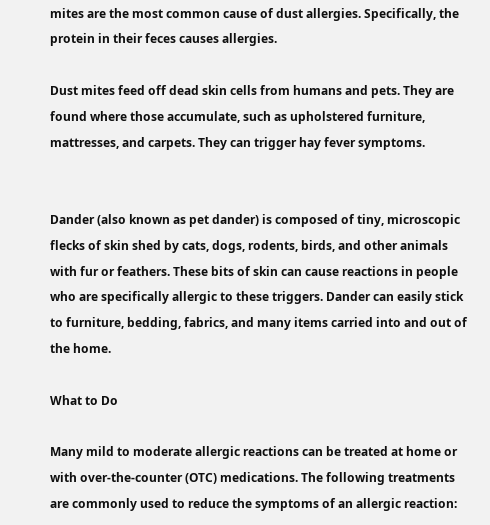mites are the most common cause of dust allergies. Specifically, the protein in their feces causes allergies.

Dust mites feed off dead skin cells from humans and pets. They are found where those accumulate, such as upholstered furniture, mattresses, and carpets. They can trigger hay fever symptoms.


Dander (also known as pet dander) is composed of tiny, microscopic flecks of skin shed by cats, dogs, rodents, birds, and other animals with fur or feathers. These bits of skin can cause reactions in people who are specifically allergic to these triggers. Dander can easily stick to furniture, bedding, fabrics, and many items carried into and out of the home.

What to Do

Many mild to moderate allergic reactions can be treated at home or with over-the-counter (OTC) medications. The following treatments are commonly used to reduce the symptoms of an allergic reaction: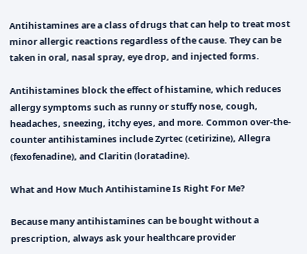Antihistamines are a class of drugs that can help to treat most minor allergic reactions regardless of the cause. They can be taken in oral, nasal spray, eye drop, and injected forms.

Antihistamines block the effect of histamine, which reduces allergy symptoms such as runny or stuffy nose, cough, headaches, sneezing, itchy eyes, and more. Common over-the-counter antihistamines include Zyrtec (cetirizine), Allegra (fexofenadine), and Claritin (loratadine).

What and How Much Antihistamine Is Right For Me?

Because many antihistamines can be bought without a prescription, always ask your healthcare provider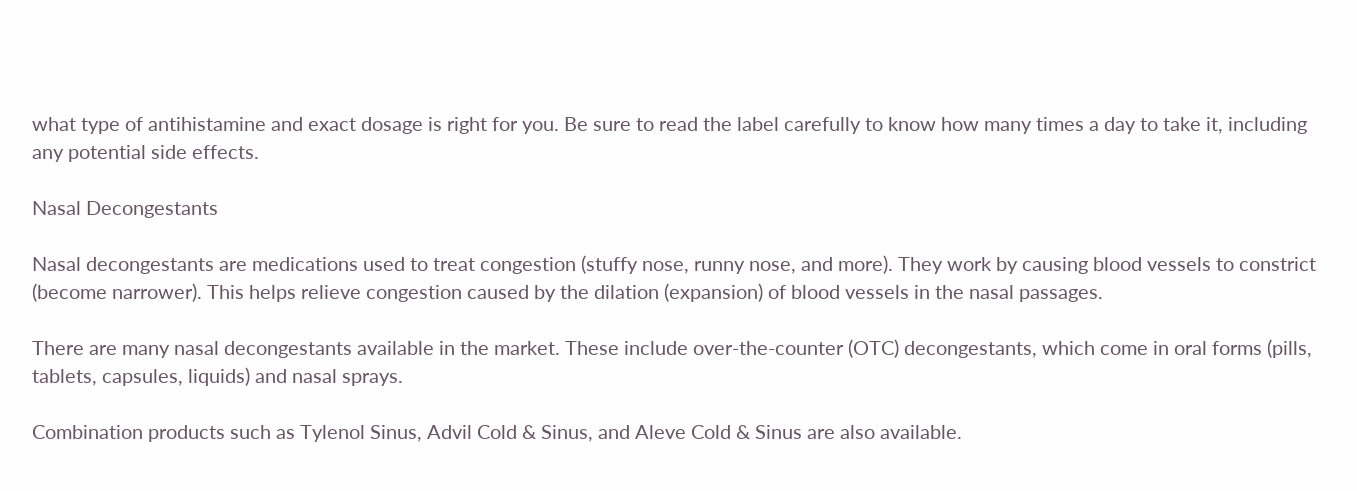what type of antihistamine and exact dosage is right for you. Be sure to read the label carefully to know how many times a day to take it, including any potential side effects.

Nasal Decongestants

Nasal decongestants are medications used to treat congestion (stuffy nose, runny nose, and more). They work by causing blood vessels to constrict (become narrower). This helps relieve congestion caused by the dilation (expansion) of blood vessels in the nasal passages.

There are many nasal decongestants available in the market. These include over-the-counter (OTC) decongestants, which come in oral forms (pills, tablets, capsules, liquids) and nasal sprays.

Combination products such as Tylenol Sinus, Advil Cold & Sinus, and Aleve Cold & Sinus are also available.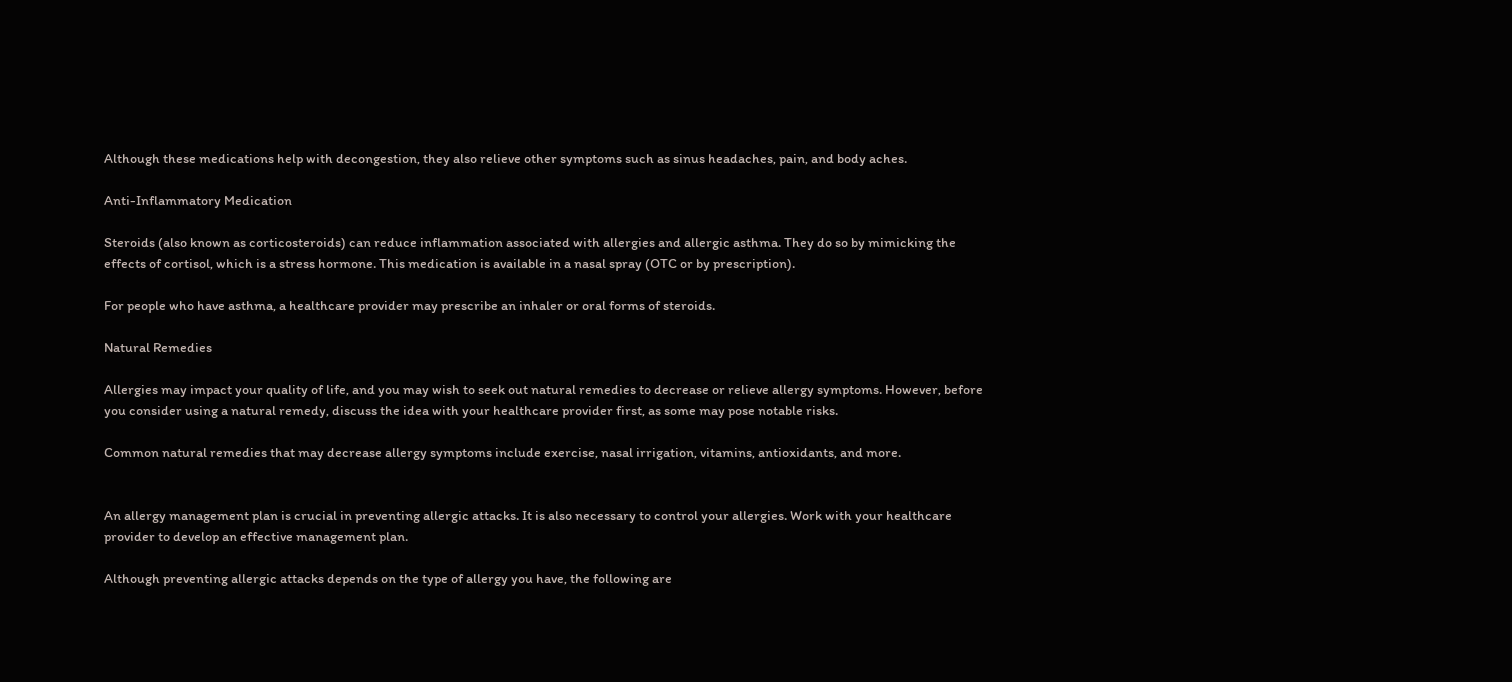Although these medications help with decongestion, they also relieve other symptoms such as sinus headaches, pain, and body aches.

Anti-Inflammatory Medication

Steroids (also known as corticosteroids) can reduce inflammation associated with allergies and allergic asthma. They do so by mimicking the effects of cortisol, which is a stress hormone. This medication is available in a nasal spray (OTC or by prescription).

For people who have asthma, a healthcare provider may prescribe an inhaler or oral forms of steroids.

Natural Remedies

Allergies may impact your quality of life, and you may wish to seek out natural remedies to decrease or relieve allergy symptoms. However, before you consider using a natural remedy, discuss the idea with your healthcare provider first, as some may pose notable risks.

Common natural remedies that may decrease allergy symptoms include exercise, nasal irrigation, vitamins, antioxidants, and more.


An allergy management plan is crucial in preventing allergic attacks. It is also necessary to control your allergies. Work with your healthcare provider to develop an effective management plan.

Although preventing allergic attacks depends on the type of allergy you have, the following are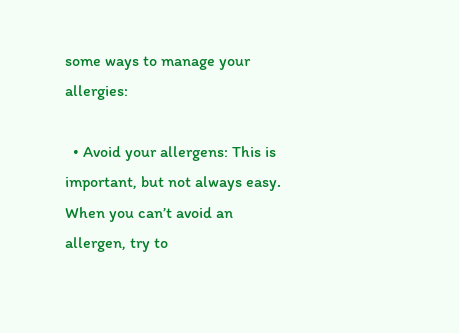some ways to manage your allergies:

  • Avoid your allergens: This is important, but not always easy. When you can’t avoid an allergen, try to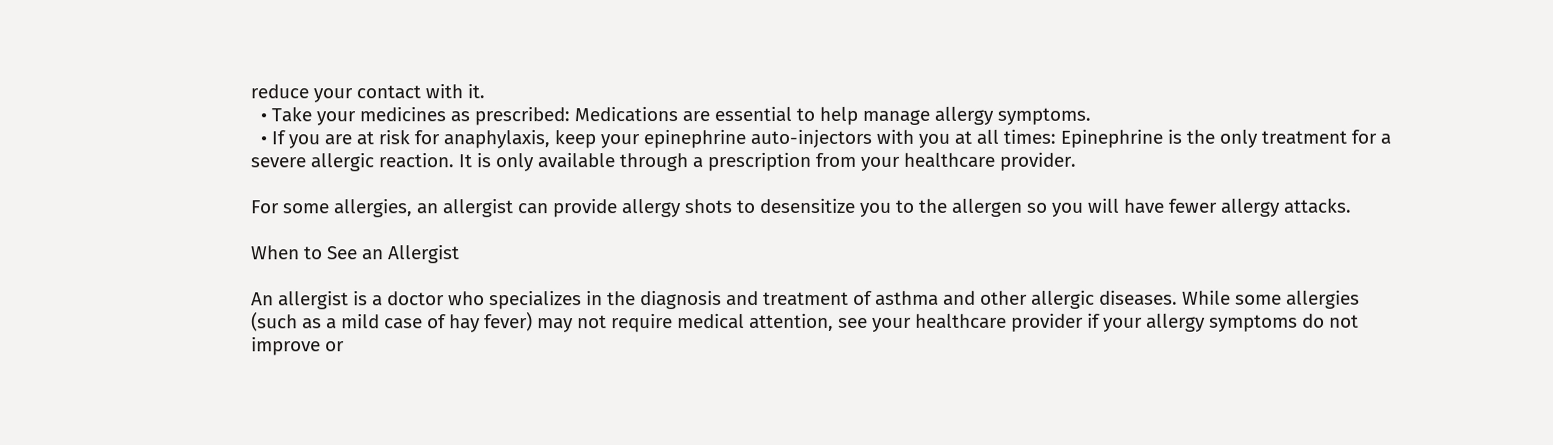reduce your contact with it.
  • Take your medicines as prescribed: Medications are essential to help manage allergy symptoms.
  • If you are at risk for anaphylaxis, keep your epinephrine auto-injectors with you at all times: Epinephrine is the only treatment for a severe allergic reaction. It is only available through a prescription from your healthcare provider.

For some allergies, an allergist can provide allergy shots to desensitize you to the allergen so you will have fewer allergy attacks.

When to See an Allergist

An allergist is a doctor who specializes in the diagnosis and treatment of asthma and other allergic diseases. While some allergies (such as a mild case of hay fever) may not require medical attention, see your healthcare provider if your allergy symptoms do not improve or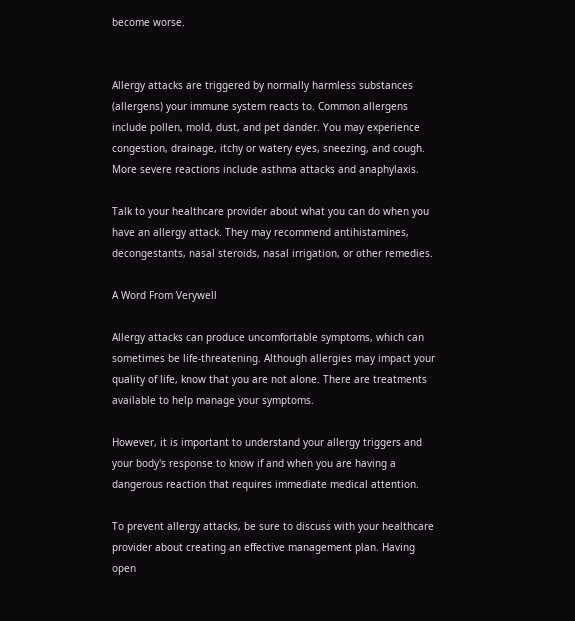become worse.


Allergy attacks are triggered by normally harmless substances (allergens) your immune system reacts to. Common allergens include pollen, mold, dust, and pet dander. You may experience congestion, drainage, itchy or watery eyes, sneezing, and cough. More severe reactions include asthma attacks and anaphylaxis.

Talk to your healthcare provider about what you can do when you have an allergy attack. They may recommend antihistamines, decongestants, nasal steroids, nasal irrigation, or other remedies.

A Word From Verywell

Allergy attacks can produce uncomfortable symptoms, which can sometimes be life-threatening. Although allergies may impact your quality of life, know that you are not alone. There are treatments available to help manage your symptoms.

However, it is important to understand your allergy triggers and your body's response to know if and when you are having a dangerous reaction that requires immediate medical attention.

To prevent allergy attacks, be sure to discuss with your healthcare provider about creating an effective management plan. Having open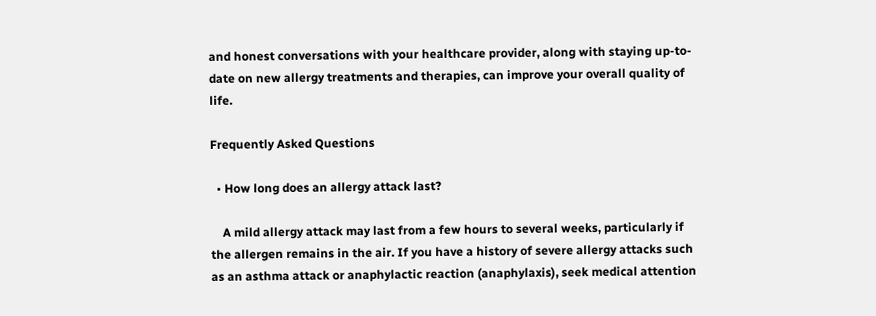and honest conversations with your healthcare provider, along with staying up-to-date on new allergy treatments and therapies, can improve your overall quality of life.

Frequently Asked Questions

  • How long does an allergy attack last?

    A mild allergy attack may last from a few hours to several weeks, particularly if the allergen remains in the air. If you have a history of severe allergy attacks such as an asthma attack or anaphylactic reaction (anaphylaxis), seek medical attention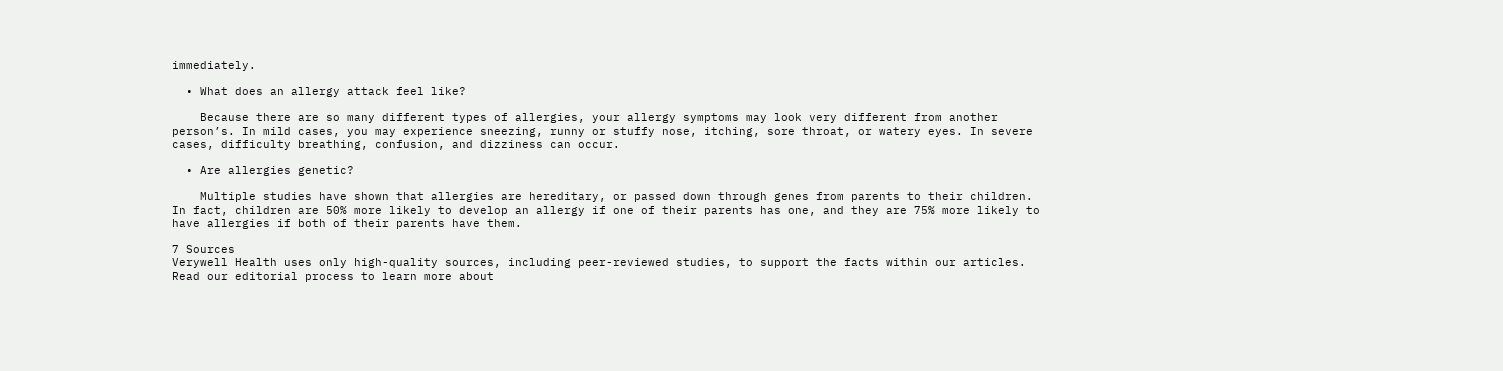immediately.

  • What does an allergy attack feel like?

    Because there are so many different types of allergies, your allergy symptoms may look very different from another person’s. In mild cases, you may experience sneezing, runny or stuffy nose, itching, sore throat, or watery eyes. In severe cases, difficulty breathing, confusion, and dizziness can occur.

  • Are allergies genetic?

    Multiple studies have shown that allergies are hereditary, or passed down through genes from parents to their children. In fact, children are 50% more likely to develop an allergy if one of their parents has one, and they are 75% more likely to have allergies if both of their parents have them.

7 Sources
Verywell Health uses only high-quality sources, including peer-reviewed studies, to support the facts within our articles. Read our editorial process to learn more about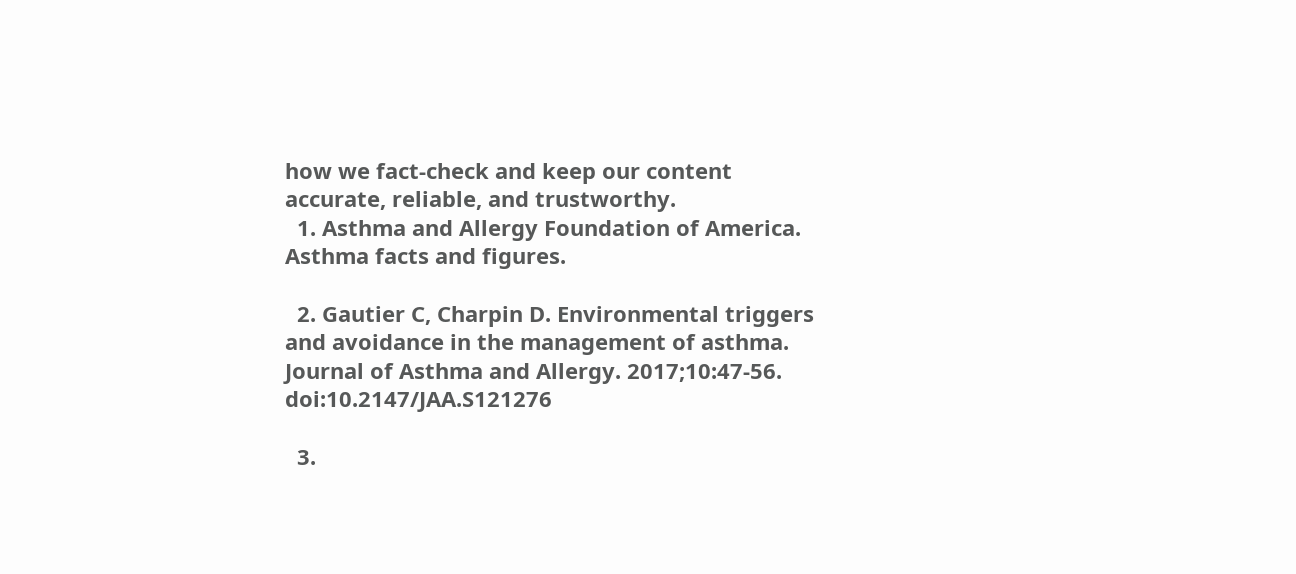how we fact-check and keep our content accurate, reliable, and trustworthy.
  1. Asthma and Allergy Foundation of America. Asthma facts and figures.

  2. Gautier C, Charpin D. Environmental triggers and avoidance in the management of asthma. Journal of Asthma and Allergy. 2017;10:47-56. doi:10.2147/JAA.S121276

  3.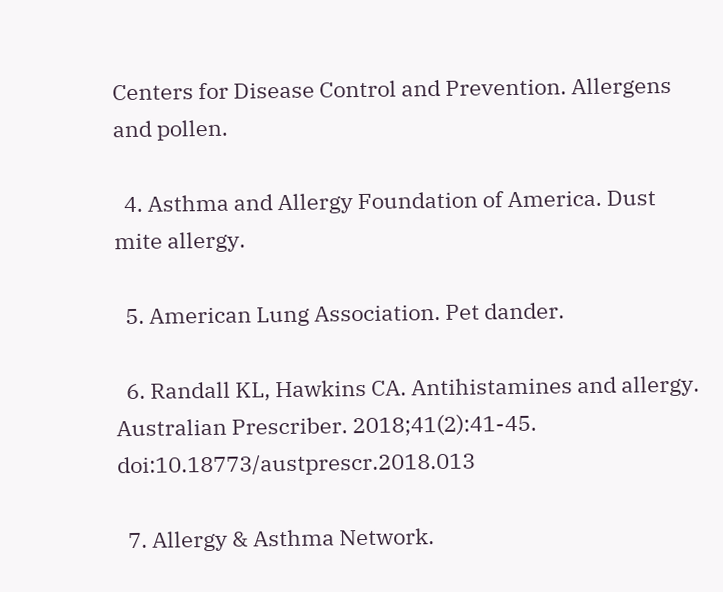Centers for Disease Control and Prevention. Allergens and pollen.

  4. Asthma and Allergy Foundation of America. Dust mite allergy.

  5. American Lung Association. Pet dander.

  6. Randall KL, Hawkins CA. Antihistamines and allergy. Australian Prescriber. 2018;41(2):41-45. doi:10.18773/austprescr.2018.013

  7. Allergy & Asthma Network.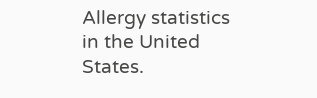Allergy statistics in the United States.